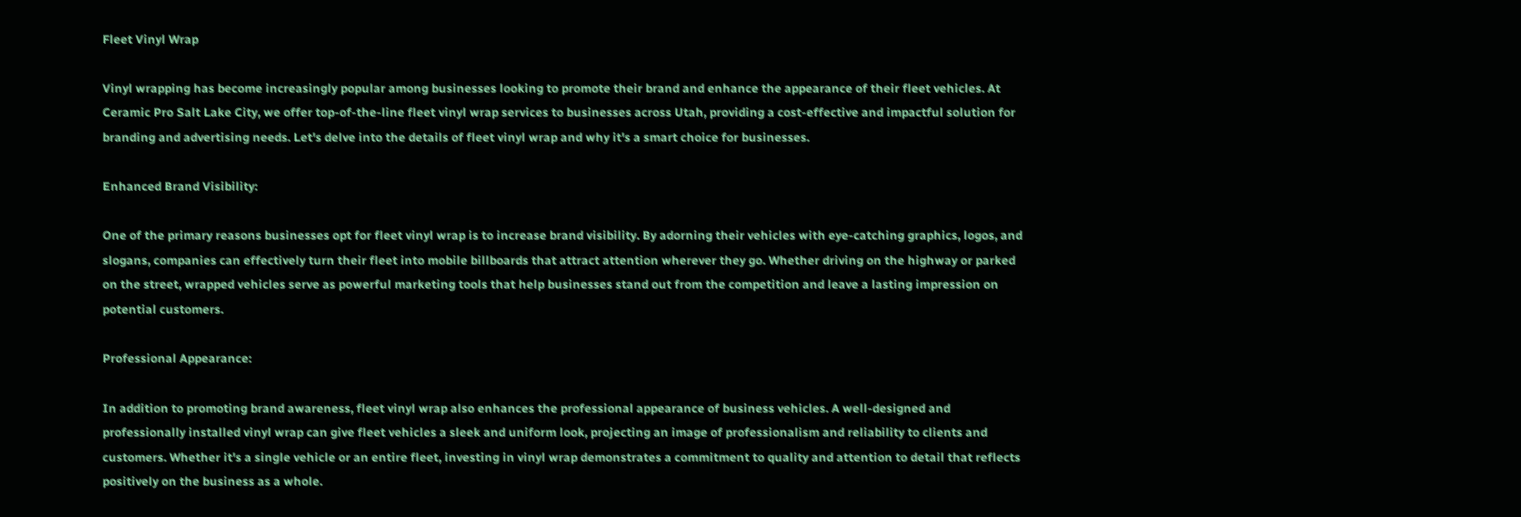Fleet Vinyl Wrap

Vinyl wrapping has become increasingly popular among businesses looking to promote their brand and enhance the appearance of their fleet vehicles. At Ceramic Pro Salt Lake City, we offer top-of-the-line fleet vinyl wrap services to businesses across Utah, providing a cost-effective and impactful solution for branding and advertising needs. Let's delve into the details of fleet vinyl wrap and why it's a smart choice for businesses.

Enhanced Brand Visibility:

One of the primary reasons businesses opt for fleet vinyl wrap is to increase brand visibility. By adorning their vehicles with eye-catching graphics, logos, and slogans, companies can effectively turn their fleet into mobile billboards that attract attention wherever they go. Whether driving on the highway or parked on the street, wrapped vehicles serve as powerful marketing tools that help businesses stand out from the competition and leave a lasting impression on potential customers.

Professional Appearance:

In addition to promoting brand awareness, fleet vinyl wrap also enhances the professional appearance of business vehicles. A well-designed and professionally installed vinyl wrap can give fleet vehicles a sleek and uniform look, projecting an image of professionalism and reliability to clients and customers. Whether it's a single vehicle or an entire fleet, investing in vinyl wrap demonstrates a commitment to quality and attention to detail that reflects positively on the business as a whole.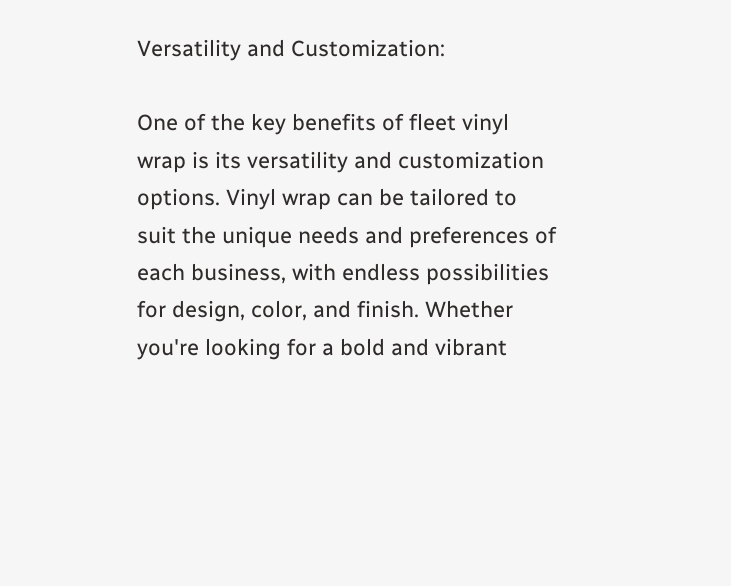Versatility and Customization:

One of the key benefits of fleet vinyl wrap is its versatility and customization options. Vinyl wrap can be tailored to suit the unique needs and preferences of each business, with endless possibilities for design, color, and finish. Whether you're looking for a bold and vibrant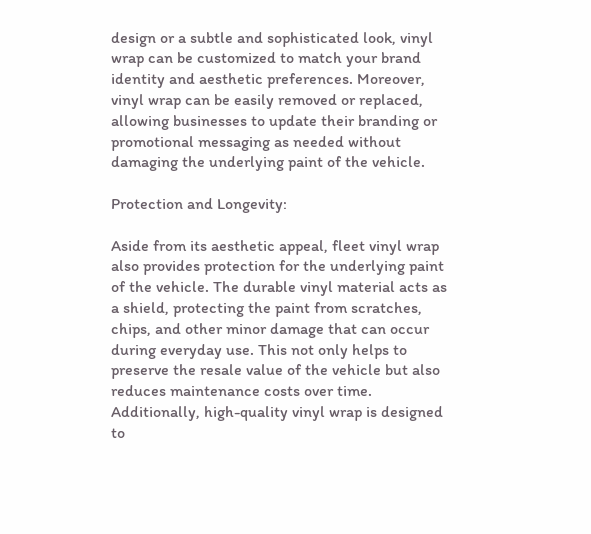design or a subtle and sophisticated look, vinyl wrap can be customized to match your brand identity and aesthetic preferences. Moreover, vinyl wrap can be easily removed or replaced, allowing businesses to update their branding or promotional messaging as needed without damaging the underlying paint of the vehicle.

Protection and Longevity:

Aside from its aesthetic appeal, fleet vinyl wrap also provides protection for the underlying paint of the vehicle. The durable vinyl material acts as a shield, protecting the paint from scratches, chips, and other minor damage that can occur during everyday use. This not only helps to preserve the resale value of the vehicle but also reduces maintenance costs over time. Additionally, high-quality vinyl wrap is designed to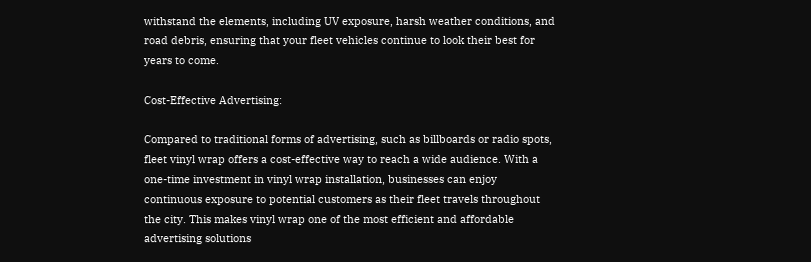withstand the elements, including UV exposure, harsh weather conditions, and road debris, ensuring that your fleet vehicles continue to look their best for years to come.

Cost-Effective Advertising:

Compared to traditional forms of advertising, such as billboards or radio spots, fleet vinyl wrap offers a cost-effective way to reach a wide audience. With a one-time investment in vinyl wrap installation, businesses can enjoy continuous exposure to potential customers as their fleet travels throughout the city. This makes vinyl wrap one of the most efficient and affordable advertising solutions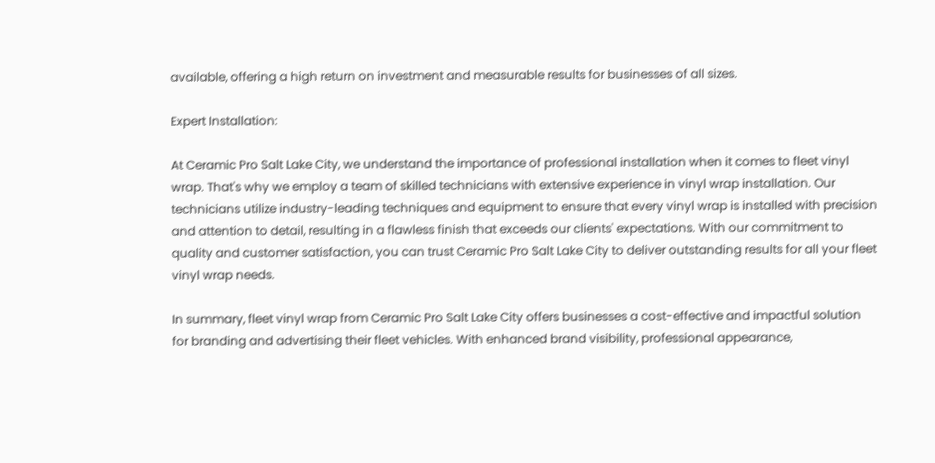available, offering a high return on investment and measurable results for businesses of all sizes.

Expert Installation:

At Ceramic Pro Salt Lake City, we understand the importance of professional installation when it comes to fleet vinyl wrap. That's why we employ a team of skilled technicians with extensive experience in vinyl wrap installation. Our technicians utilize industry-leading techniques and equipment to ensure that every vinyl wrap is installed with precision and attention to detail, resulting in a flawless finish that exceeds our clients' expectations. With our commitment to quality and customer satisfaction, you can trust Ceramic Pro Salt Lake City to deliver outstanding results for all your fleet vinyl wrap needs.

In summary, fleet vinyl wrap from Ceramic Pro Salt Lake City offers businesses a cost-effective and impactful solution for branding and advertising their fleet vehicles. With enhanced brand visibility, professional appearance,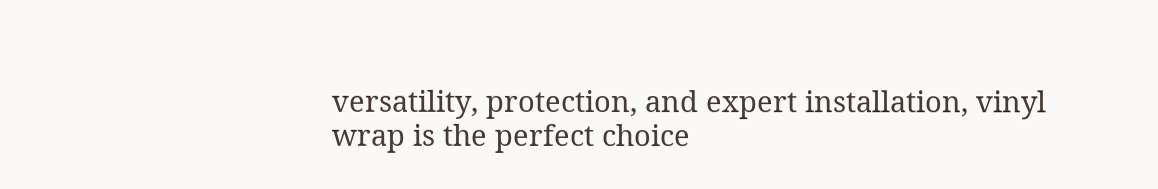versatility, protection, and expert installation, vinyl wrap is the perfect choice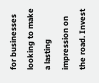for businesses looking to make a lasting impression on the road. Invest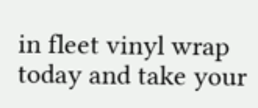in fleet vinyl wrap today and take your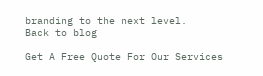branding to the next level.
Back to blog

Get A Free Quote For Our Services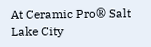At Ceramic Pro® Salt Lake City